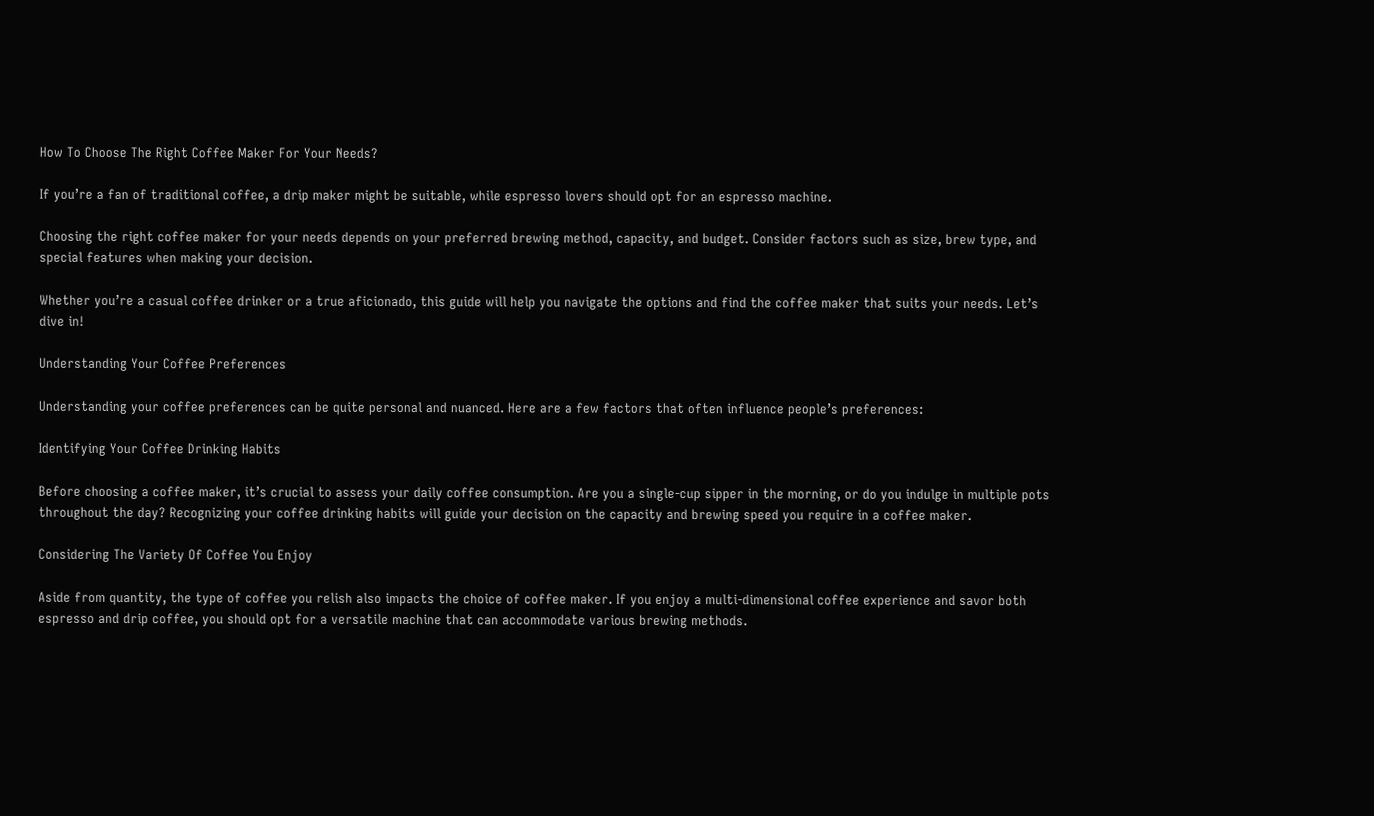How To Choose The Right Coffee Maker For Your Needs?

If you’re a fan of traditional coffee, a drip maker might be suitable, while espresso lovers should opt for an espresso machine.

Choosing the right coffee maker for your needs depends on your preferred brewing method, capacity, and budget. Consider factors such as size, brew type, and special features when making your decision.

Whether you’re a casual coffee drinker or a true aficionado, this guide will help you navigate the options and find the coffee maker that suits your needs. Let’s dive in!

Understanding Your Coffee Preferences

Understanding your coffee preferences can be quite personal and nuanced. Here are a few factors that often influence people’s preferences:

Identifying Your Coffee Drinking Habits

Before choosing a coffee maker, it’s crucial to assess your daily coffee consumption. Are you a single-cup sipper in the morning, or do you indulge in multiple pots throughout the day? Recognizing your coffee drinking habits will guide your decision on the capacity and brewing speed you require in a coffee maker.

Considering The Variety Of Coffee You Enjoy

Aside from quantity, the type of coffee you relish also impacts the choice of coffee maker. If you enjoy a multi-dimensional coffee experience and savor both espresso and drip coffee, you should opt for a versatile machine that can accommodate various brewing methods.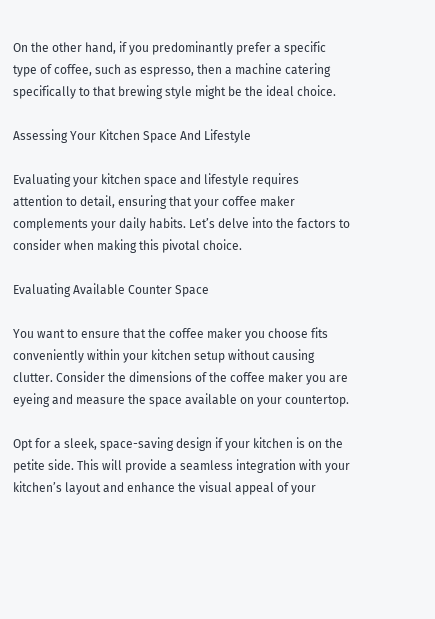On the other hand, if you predominantly prefer a specific type of coffee, such as espresso, then a machine catering specifically to that brewing style might be the ideal choice.

Assessing Your Kitchen Space And Lifestyle

Evaluating your kitchen space and lifestyle requires attention to detail, ensuring that your coffee maker complements your daily habits. Let’s delve into the factors to consider when making this pivotal choice.

Evaluating Available Counter Space

You want to ensure that the coffee maker you choose fits conveniently within your kitchen setup without causing clutter. Consider the dimensions of the coffee maker you are eyeing and measure the space available on your countertop.

Opt for a sleek, space-saving design if your kitchen is on the petite side. This will provide a seamless integration with your kitchen’s layout and enhance the visual appeal of your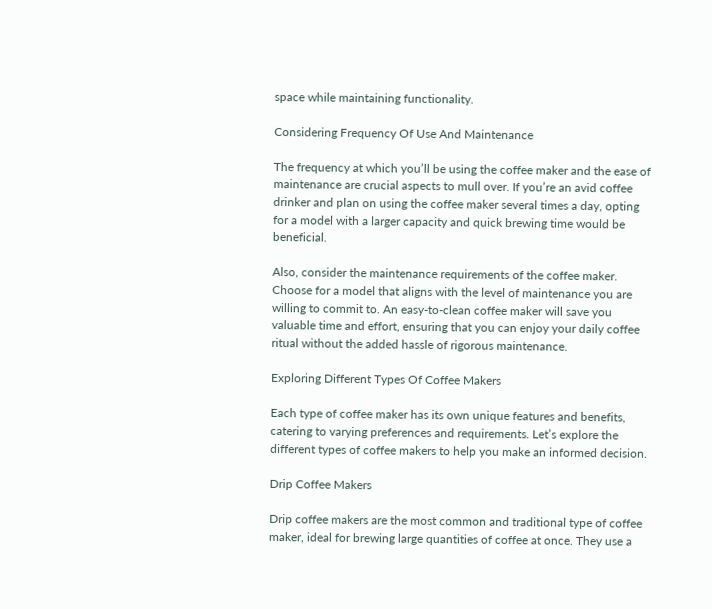space while maintaining functionality.

Considering Frequency Of Use And Maintenance

The frequency at which you’ll be using the coffee maker and the ease of maintenance are crucial aspects to mull over. If you’re an avid coffee drinker and plan on using the coffee maker several times a day, opting for a model with a larger capacity and quick brewing time would be beneficial.

Also, consider the maintenance requirements of the coffee maker. Choose for a model that aligns with the level of maintenance you are willing to commit to. An easy-to-clean coffee maker will save you valuable time and effort, ensuring that you can enjoy your daily coffee ritual without the added hassle of rigorous maintenance.

Exploring Different Types Of Coffee Makers

Each type of coffee maker has its own unique features and benefits, catering to varying preferences and requirements. Let’s explore the different types of coffee makers to help you make an informed decision.

Drip Coffee Makers

Drip coffee makers are the most common and traditional type of coffee maker, ideal for brewing large quantities of coffee at once. They use a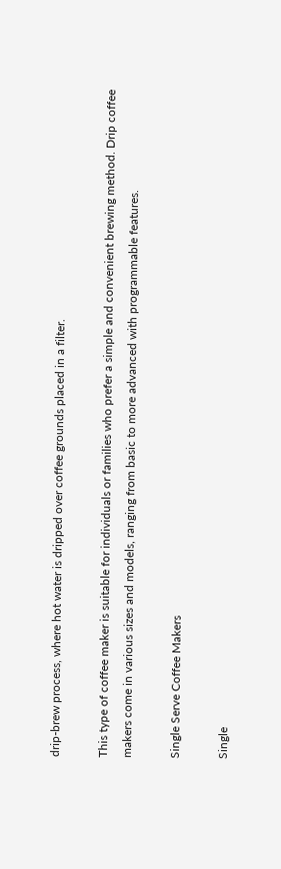drip-brew process, where hot water is dripped over coffee grounds placed in a filter.

This type of coffee maker is suitable for individuals or families who prefer a simple and convenient brewing method. Drip coffee makers come in various sizes and models, ranging from basic to more advanced with programmable features.

Single Serve Coffee Makers

Single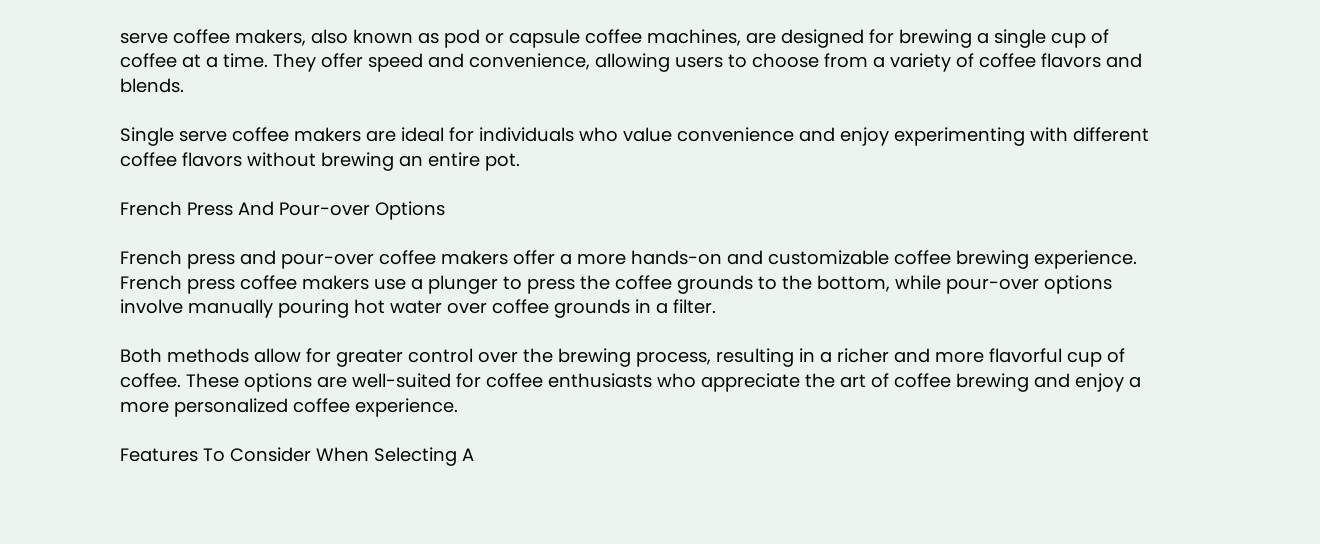serve coffee makers, also known as pod or capsule coffee machines, are designed for brewing a single cup of coffee at a time. They offer speed and convenience, allowing users to choose from a variety of coffee flavors and blends.

Single serve coffee makers are ideal for individuals who value convenience and enjoy experimenting with different coffee flavors without brewing an entire pot.

French Press And Pour-over Options

French press and pour-over coffee makers offer a more hands-on and customizable coffee brewing experience. French press coffee makers use a plunger to press the coffee grounds to the bottom, while pour-over options involve manually pouring hot water over coffee grounds in a filter.

Both methods allow for greater control over the brewing process, resulting in a richer and more flavorful cup of coffee. These options are well-suited for coffee enthusiasts who appreciate the art of coffee brewing and enjoy a more personalized coffee experience.

Features To Consider When Selecting A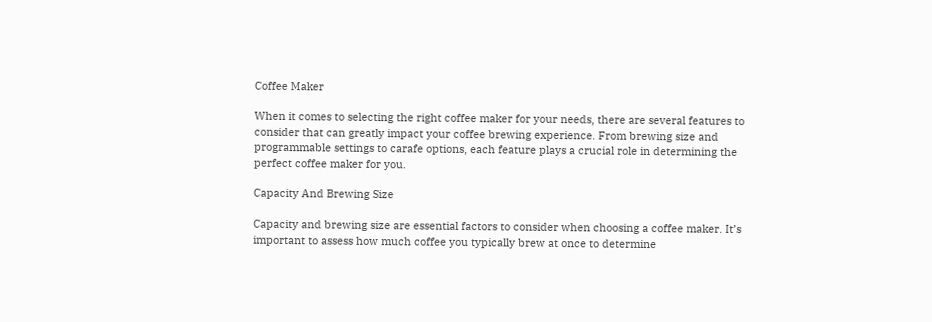Coffee Maker

When it comes to selecting the right coffee maker for your needs, there are several features to consider that can greatly impact your coffee brewing experience. From brewing size and programmable settings to carafe options, each feature plays a crucial role in determining the perfect coffee maker for you.

Capacity And Brewing Size

Capacity and brewing size are essential factors to consider when choosing a coffee maker. It’s important to assess how much coffee you typically brew at once to determine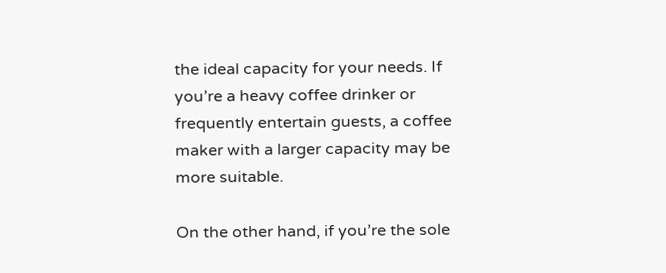the ideal capacity for your needs. If you’re a heavy coffee drinker or frequently entertain guests, a coffee maker with a larger capacity may be more suitable.

On the other hand, if you’re the sole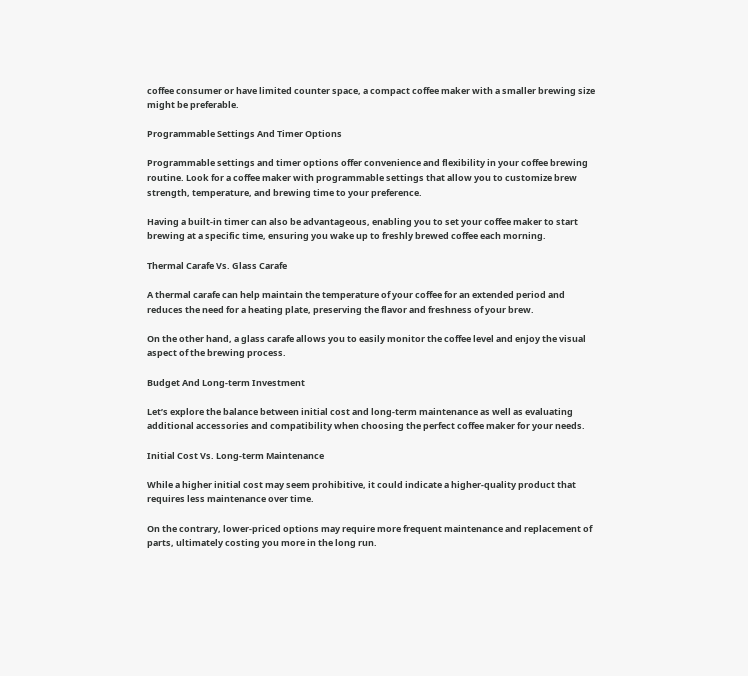coffee consumer or have limited counter space, a compact coffee maker with a smaller brewing size might be preferable.

Programmable Settings And Timer Options

Programmable settings and timer options offer convenience and flexibility in your coffee brewing routine. Look for a coffee maker with programmable settings that allow you to customize brew strength, temperature, and brewing time to your preference.

Having a built-in timer can also be advantageous, enabling you to set your coffee maker to start brewing at a specific time, ensuring you wake up to freshly brewed coffee each morning.

Thermal Carafe Vs. Glass Carafe

A thermal carafe can help maintain the temperature of your coffee for an extended period and reduces the need for a heating plate, preserving the flavor and freshness of your brew.

On the other hand, a glass carafe allows you to easily monitor the coffee level and enjoy the visual aspect of the brewing process.

Budget And Long-term Investment

Let’s explore the balance between initial cost and long-term maintenance as well as evaluating additional accessories and compatibility when choosing the perfect coffee maker for your needs.

Initial Cost Vs. Long-term Maintenance

While a higher initial cost may seem prohibitive, it could indicate a higher-quality product that requires less maintenance over time.

On the contrary, lower-priced options may require more frequent maintenance and replacement of parts, ultimately costing you more in the long run.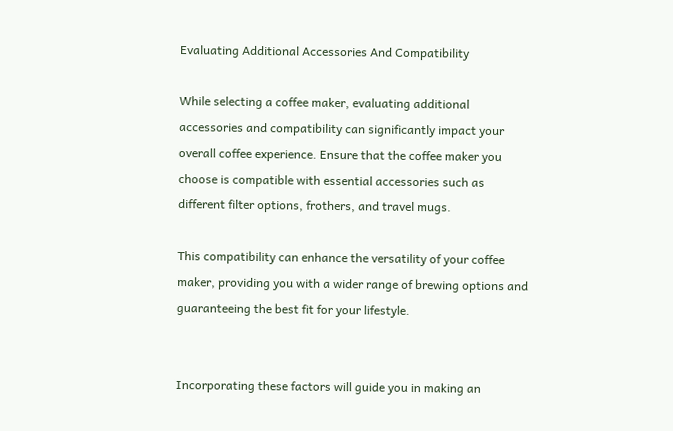Evaluating Additional Accessories And Compatibility

While selecting a coffee maker, evaluating additional accessories and compatibility can significantly impact your overall coffee experience. Ensure that the coffee maker you choose is compatible with essential accessories such as different filter options, frothers, and travel mugs.

This compatibility can enhance the versatility of your coffee maker, providing you with a wider range of brewing options and guaranteeing the best fit for your lifestyle.


Incorporating these factors will guide you in making an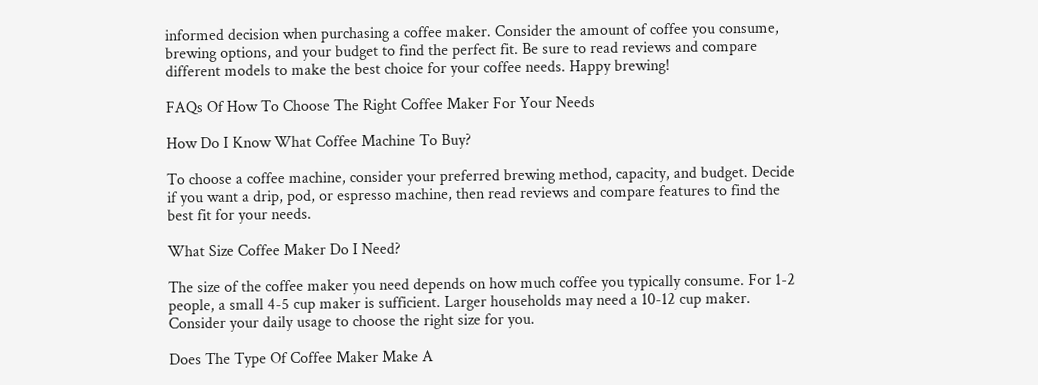informed decision when purchasing a coffee maker. Consider the amount of coffee you consume, brewing options, and your budget to find the perfect fit. Be sure to read reviews and compare different models to make the best choice for your coffee needs. Happy brewing!

FAQs Of How To Choose The Right Coffee Maker For Your Needs

How Do I Know What Coffee Machine To Buy?

To choose a coffee machine, consider your preferred brewing method, capacity, and budget. Decide if you want a drip, pod, or espresso machine, then read reviews and compare features to find the best fit for your needs.

What Size Coffee Maker Do I Need?

The size of the coffee maker you need depends on how much coffee you typically consume. For 1-2 people, a small 4-5 cup maker is sufficient. Larger households may need a 10-12 cup maker. Consider your daily usage to choose the right size for you.

Does The Type Of Coffee Maker Make A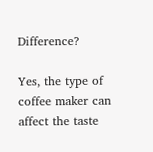Difference?

Yes, the type of coffee maker can affect the taste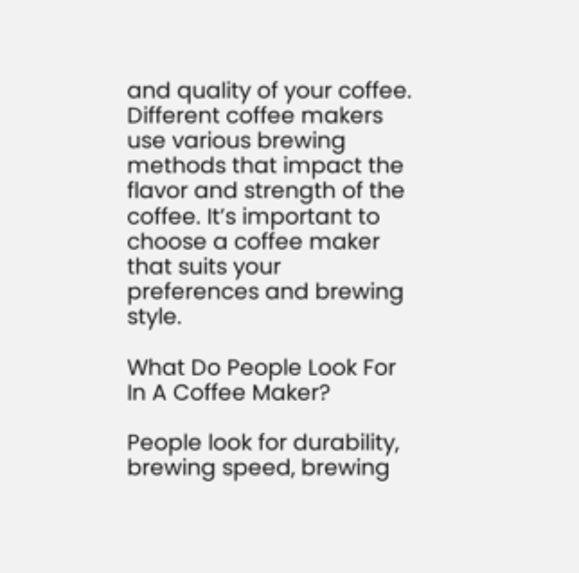and quality of your coffee. Different coffee makers use various brewing methods that impact the flavor and strength of the coffee. It’s important to choose a coffee maker that suits your preferences and brewing style.

What Do People Look For In A Coffee Maker?

People look for durability, brewing speed, brewing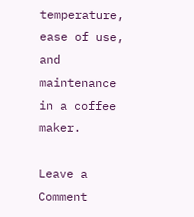temperature, ease of use, and maintenance in a coffee maker.

Leave a Comment